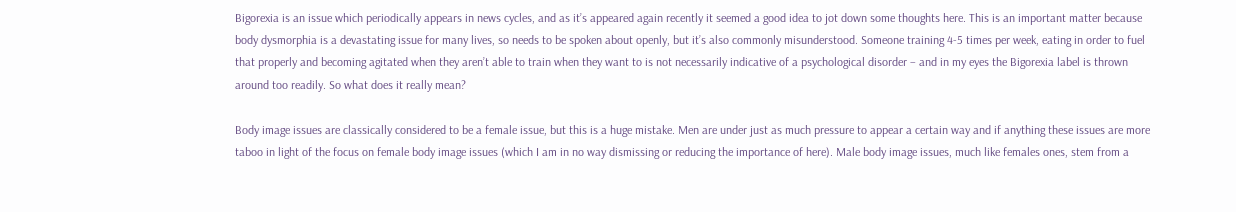Bigorexia is an issue which periodically appears in news cycles, and as it’s appeared again recently it seemed a good idea to jot down some thoughts here. This is an important matter because body dysmorphia is a devastating issue for many lives, so needs to be spoken about openly, but it’s also commonly misunderstood. Someone training 4-5 times per week, eating in order to fuel that properly and becoming agitated when they aren’t able to train when they want to is not necessarily indicative of a psychological disorder – and in my eyes the Bigorexia label is thrown around too readily. So what does it really mean?

Body image issues are classically considered to be a female issue, but this is a huge mistake. Men are under just as much pressure to appear a certain way and if anything these issues are more taboo in light of the focus on female body image issues (which I am in no way dismissing or reducing the importance of here). Male body image issues, much like females ones, stem from a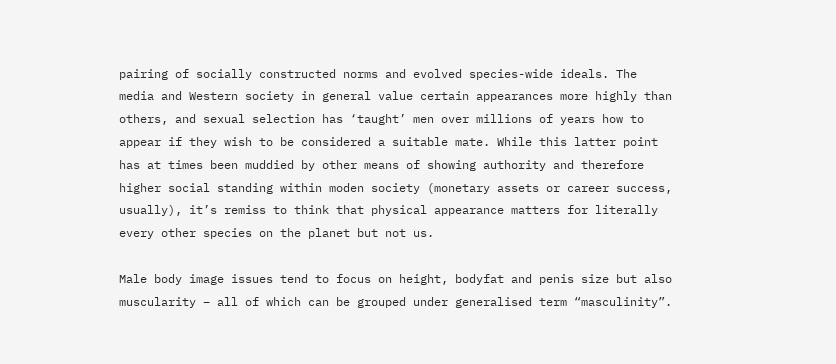pairing of socially constructed norms and evolved species-wide ideals. The media and Western society in general value certain appearances more highly than others, and sexual selection has ‘taught’ men over millions of years how to appear if they wish to be considered a suitable mate. While this latter point has at times been muddied by other means of showing authority and therefore higher social standing within moden society (monetary assets or career success, usually), it’s remiss to think that physical appearance matters for literally every other species on the planet but not us.

Male body image issues tend to focus on height, bodyfat and penis size but also muscularity – all of which can be grouped under generalised term “masculinity”.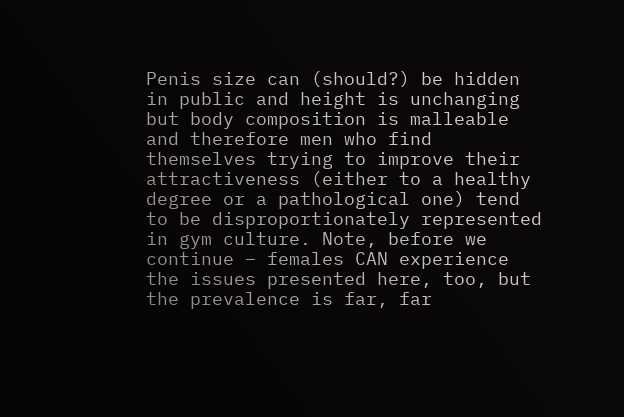Penis size can (should?) be hidden in public and height is unchanging but body composition is malleable and therefore men who find themselves trying to improve their attractiveness (either to a healthy degree or a pathological one) tend to be disproportionately represented in gym culture. Note, before we continue – females CAN experience the issues presented here, too, but the prevalence is far, far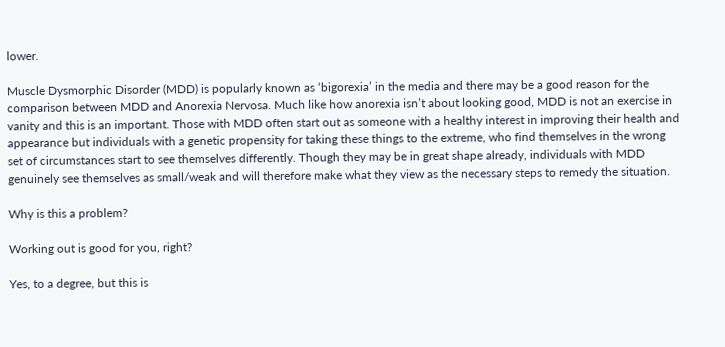lower.

Muscle Dysmorphic Disorder (MDD) is popularly known as ‘bigorexia’ in the media and there may be a good reason for the comparison between MDD and Anorexia Nervosa. Much like how anorexia isn’t about looking good, MDD is not an exercise in vanity and this is an important. Those with MDD often start out as someone with a healthy interest in improving their health and appearance but individuals with a genetic propensity for taking these things to the extreme, who find themselves in the wrong set of circumstances start to see themselves differently. Though they may be in great shape already, individuals with MDD genuinely see themselves as small/weak and will therefore make what they view as the necessary steps to remedy the situation.

Why is this a problem?

Working out is good for you, right?

Yes, to a degree, but this is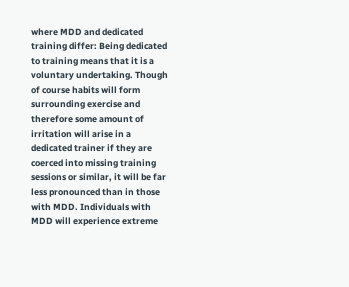where MDD and dedicated training differ: Being dedicated to training means that it is a voluntary undertaking. Though of course habits will form surrounding exercise and therefore some amount of irritation will arise in a dedicated trainer if they are coerced into missing training sessions or similar, it will be far less pronounced than in those with MDD. Individuals with MDD will experience extreme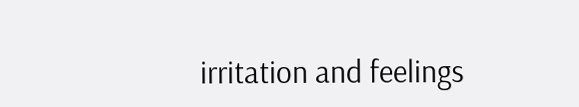irritation and feelings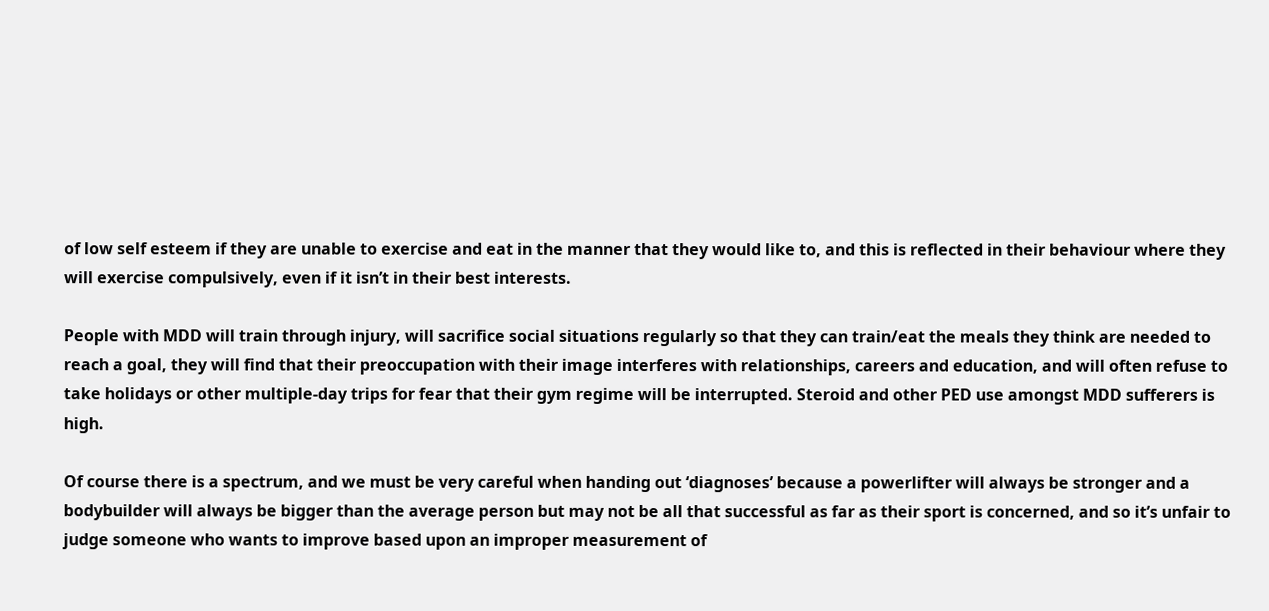of low self esteem if they are unable to exercise and eat in the manner that they would like to, and this is reflected in their behaviour where they will exercise compulsively, even if it isn’t in their best interests.

People with MDD will train through injury, will sacrifice social situations regularly so that they can train/eat the meals they think are needed to reach a goal, they will find that their preoccupation with their image interferes with relationships, careers and education, and will often refuse to take holidays or other multiple-day trips for fear that their gym regime will be interrupted. Steroid and other PED use amongst MDD sufferers is high.

Of course there is a spectrum, and we must be very careful when handing out ‘diagnoses’ because a powerlifter will always be stronger and a bodybuilder will always be bigger than the average person but may not be all that successful as far as their sport is concerned, and so it’s unfair to judge someone who wants to improve based upon an improper measurement of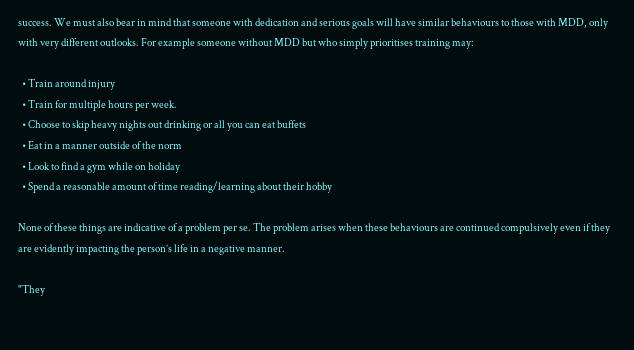success. We must also bear in mind that someone with dedication and serious goals will have similar behaviours to those with MDD, only with very different outlooks. For example someone without MDD but who simply prioritises training may:

  • Train around injury
  • Train for multiple hours per week.
  • Choose to skip heavy nights out drinking or all you can eat buffets
  • Eat in a manner outside of the norm
  • Look to find a gym while on holiday
  • Spend a reasonable amount of time reading/learning about their hobby

None of these things are indicative of a problem per se. The problem arises when these behaviours are continued compulsively even if they are evidently impacting the person’s life in a negative manner.

"They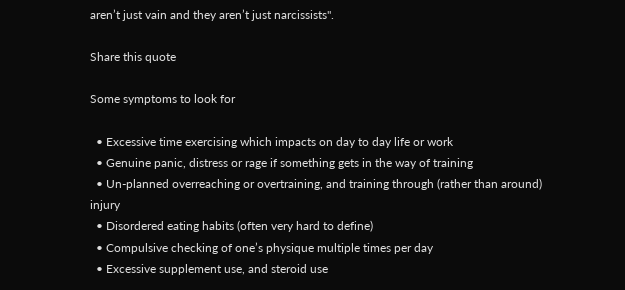aren’t just vain and they aren’t just narcissists".

Share this quote

Some symptoms to look for

  • Excessive time exercising which impacts on day to day life or work
  • Genuine panic, distress or rage if something gets in the way of training
  • Un-planned overreaching or overtraining, and training through (rather than around) injury
  • Disordered eating habits (often very hard to define)
  • Compulsive checking of one’s physique multiple times per day
  • Excessive supplement use, and steroid use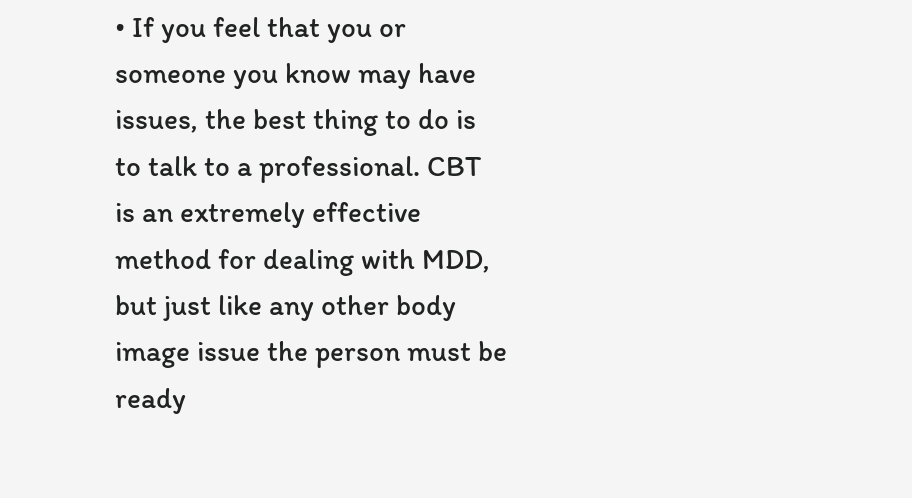• If you feel that you or someone you know may have issues, the best thing to do is to talk to a professional. CBT is an extremely effective method for dealing with MDD, but just like any other body image issue the person must be ready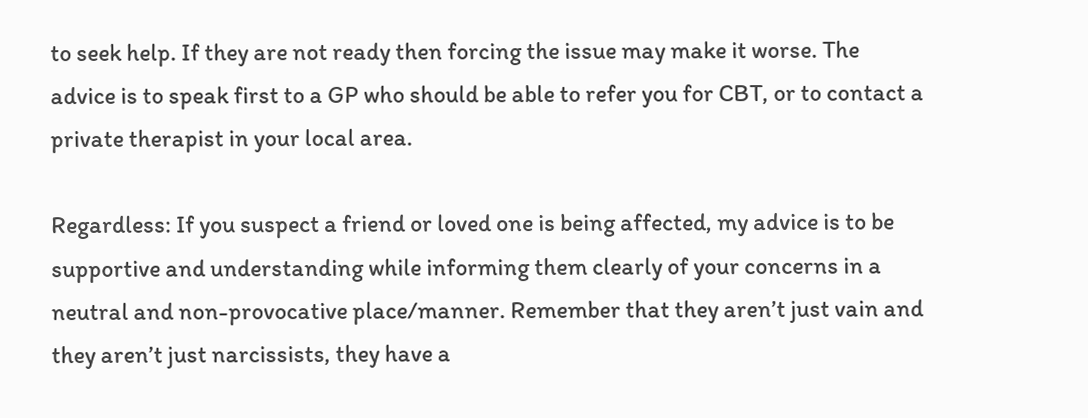to seek help. If they are not ready then forcing the issue may make it worse. The advice is to speak first to a GP who should be able to refer you for CBT, or to contact a private therapist in your local area.

Regardless: If you suspect a friend or loved one is being affected, my advice is to be supportive and understanding while informing them clearly of your concerns in a neutral and non-provocative place/manner. Remember that they aren’t just vain and they aren’t just narcissists, they have a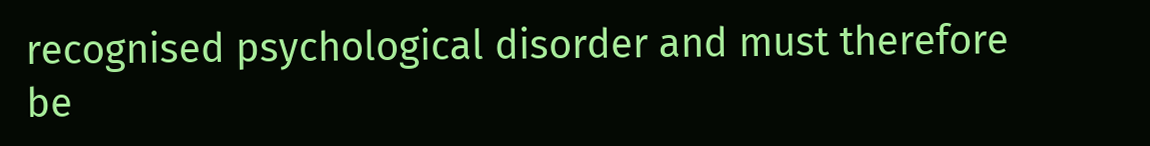recognised psychological disorder and must therefore be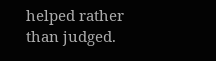helped rather than judged.